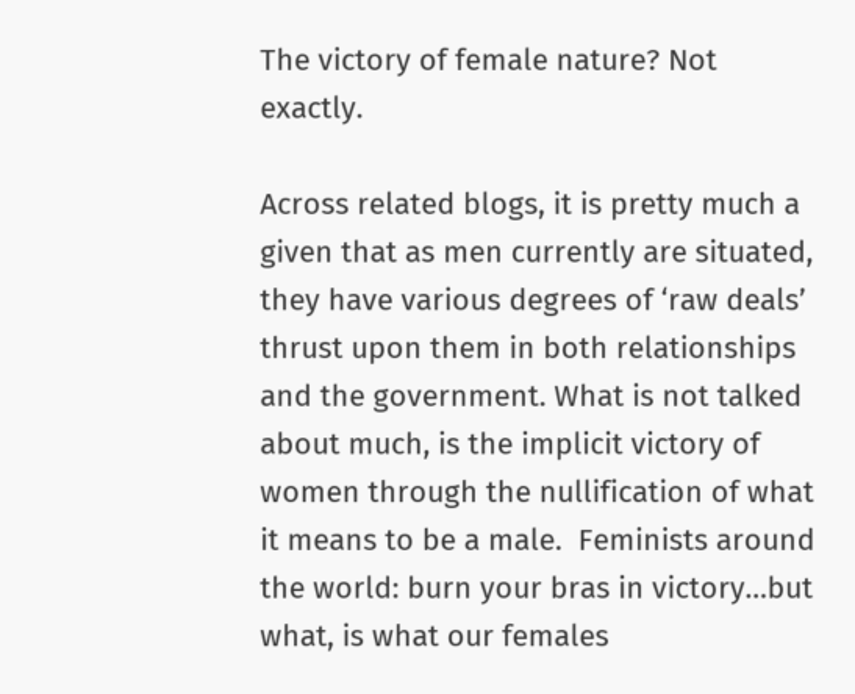The victory of female nature? Not exactly.

Across related blogs, it is pretty much a given that as men currently are situated, they have various degrees of ‘raw deals’ thrust upon them in both relationships and the government. What is not talked about much, is the implicit victory of women through the nullification of what it means to be a male.  Feminists around the world: burn your bras in victory…but what, is what our females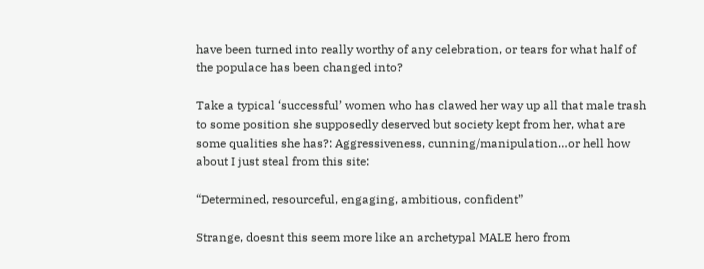have been turned into really worthy of any celebration, or tears for what half of the populace has been changed into?

Take a typical ‘successful’ women who has clawed her way up all that male trash to some position she supposedly deserved but society kept from her, what are some qualities she has?: Aggressiveness, cunning/manipulation…or hell how about I just steal from this site:

“Determined, resourceful, engaging, ambitious, confident”

Strange, doesnt this seem more like an archetypal MALE hero from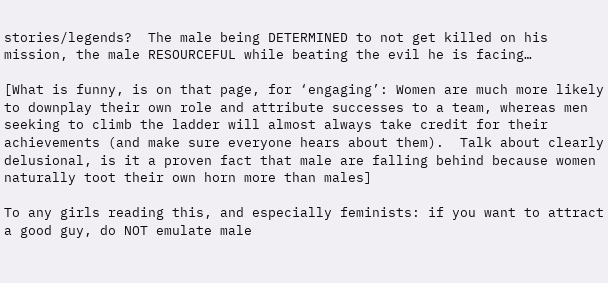stories/legends?  The male being DETERMINED to not get killed on his mission, the male RESOURCEFUL while beating the evil he is facing…

[What is funny, is on that page, for ‘engaging’: Women are much more likely to downplay their own role and attribute successes to a team, whereas men seeking to climb the ladder will almost always take credit for their achievements (and make sure everyone hears about them).  Talk about clearly delusional, is it a proven fact that male are falling behind because women naturally toot their own horn more than males]

To any girls reading this, and especially feminists: if you want to attract a good guy, do NOT emulate male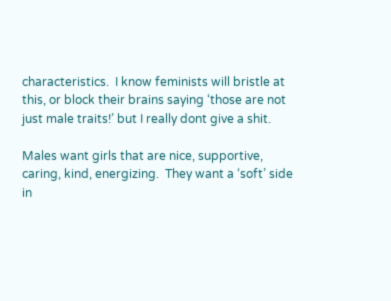characteristics.  I know feminists will bristle at this, or block their brains saying ‘those are not just male traits!’ but I really dont give a shit.

Males want girls that are nice, supportive, caring, kind, energizing.  They want a ‘soft’ side in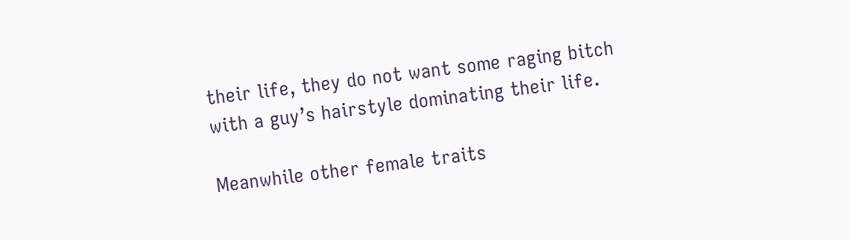their life, they do not want some raging bitch with a guy’s hairstyle dominating their life.

Meanwhile other female traits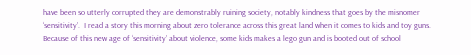have been so utterly corrupted they are demonstrably ruining society, notably kindness that goes by the misnomer ‘sensitivity’.  I read a story this morning about zero tolerance across this great land when it comes to kids and toy guns.  Because of this new age of ‘sensitivity’ about violence, some kids makes a lego gun and is booted out of school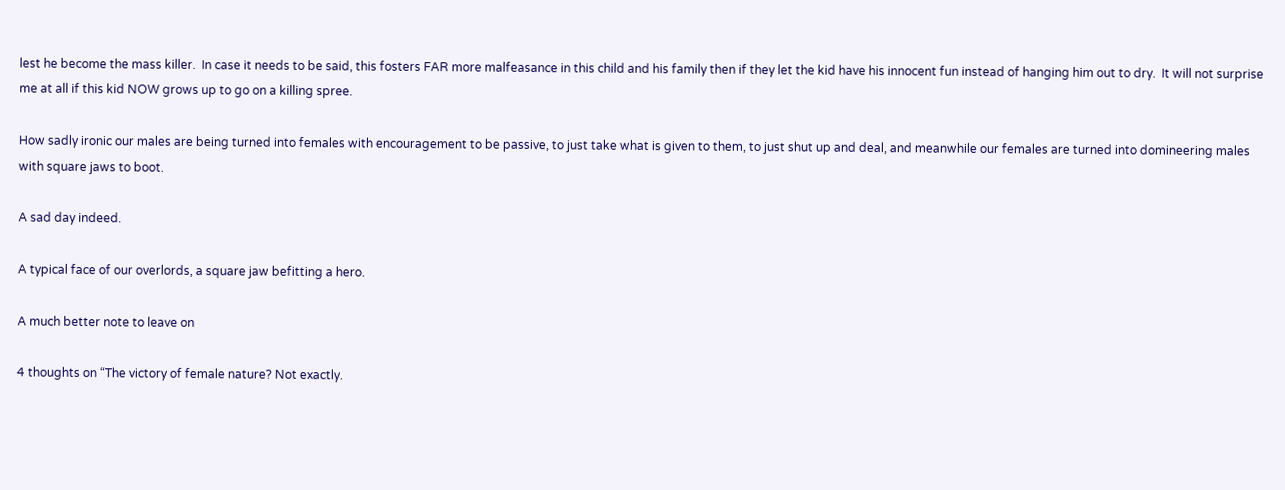lest he become the mass killer.  In case it needs to be said, this fosters FAR more malfeasance in this child and his family then if they let the kid have his innocent fun instead of hanging him out to dry.  It will not surprise me at all if this kid NOW grows up to go on a killing spree.

How sadly ironic our males are being turned into females with encouragement to be passive, to just take what is given to them, to just shut up and deal, and meanwhile our females are turned into domineering males with square jaws to boot.

A sad day indeed.

A typical face of our overlords, a square jaw befitting a hero.

A much better note to leave on

4 thoughts on “The victory of female nature? Not exactly.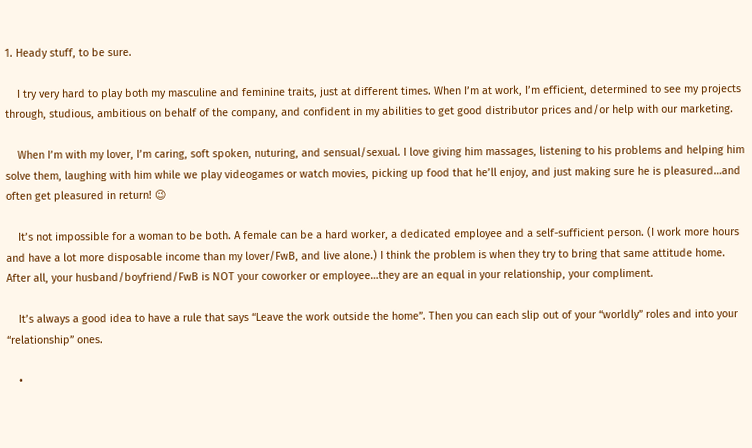1. Heady stuff, to be sure.

    I try very hard to play both my masculine and feminine traits, just at different times. When I’m at work, I’m efficient, determined to see my projects through, studious, ambitious on behalf of the company, and confident in my abilities to get good distributor prices and/or help with our marketing.

    When I’m with my lover, I’m caring, soft spoken, nuturing, and sensual/sexual. I love giving him massages, listening to his problems and helping him solve them, laughing with him while we play videogames or watch movies, picking up food that he’ll enjoy, and just making sure he is pleasured…and often get pleasured in return! 😉

    It’s not impossible for a woman to be both. A female can be a hard worker, a dedicated employee and a self-sufficient person. (I work more hours and have a lot more disposable income than my lover/FwB, and live alone.) I think the problem is when they try to bring that same attitude home. After all, your husband/boyfriend/FwB is NOT your coworker or employee…they are an equal in your relationship, your compliment.

    It’s always a good idea to have a rule that says “Leave the work outside the home”. Then you can each slip out of your “worldly” roles and into your “relationship” ones.

    •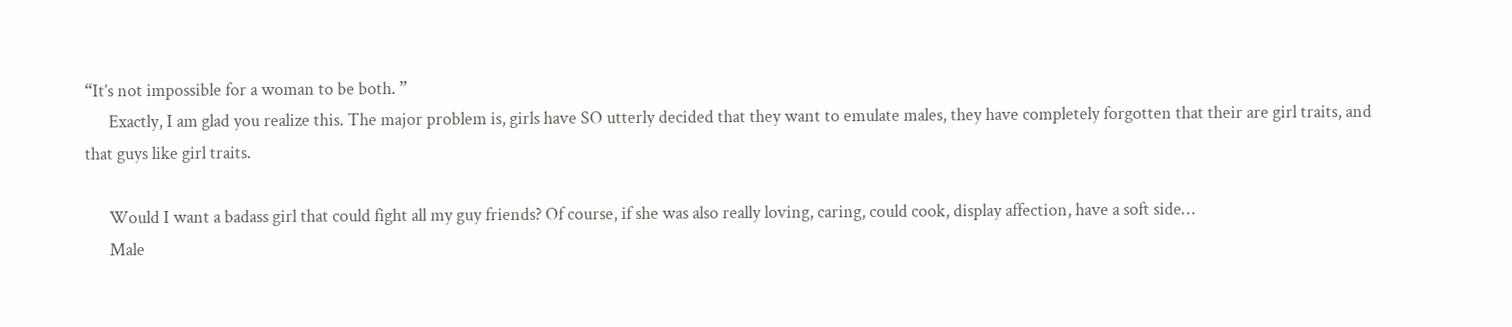“It’s not impossible for a woman to be both. ”
      Exactly, I am glad you realize this. The major problem is, girls have SO utterly decided that they want to emulate males, they have completely forgotten that their are girl traits, and that guys like girl traits.

      Would I want a badass girl that could fight all my guy friends? Of course, if she was also really loving, caring, could cook, display affection, have a soft side…
      Male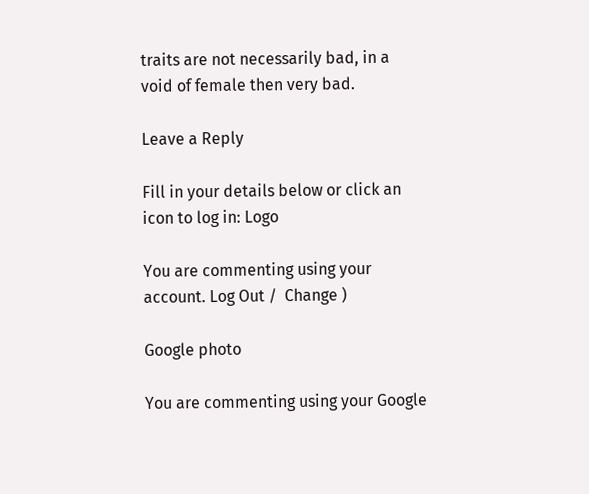traits are not necessarily bad, in a void of female then very bad.

Leave a Reply

Fill in your details below or click an icon to log in: Logo

You are commenting using your account. Log Out /  Change )

Google photo

You are commenting using your Google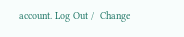account. Log Out /  Change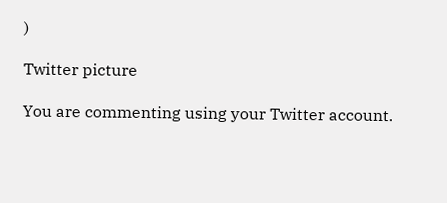)

Twitter picture

You are commenting using your Twitter account.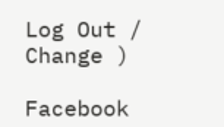Log Out /  Change )

Facebook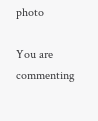photo

You are commenting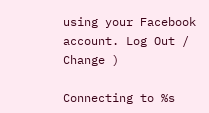using your Facebook account. Log Out /  Change )

Connecting to %s